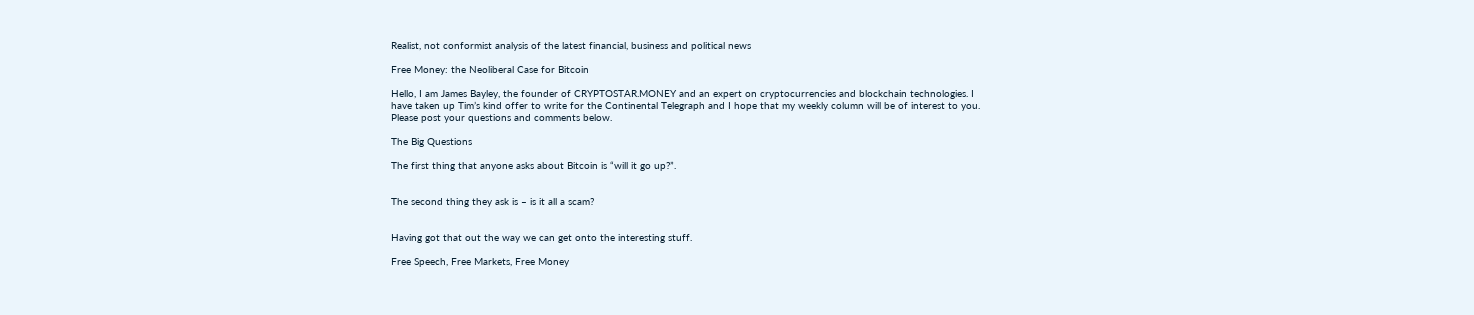Realist, not conformist analysis of the latest financial, business and political news

Free Money: the Neoliberal Case for Bitcoin

Hello, I am James Bayley, the founder of CRYPTOSTAR.MONEY and an expert on cryptocurrencies and blockchain technologies. I have taken up Tim’s kind offer to write for the Continental Telegraph and I hope that my weekly column will be of interest to you. Please post your questions and comments below.

The Big Questions

The first thing that anyone asks about Bitcoin is “will it go up?”.


The second thing they ask is – is it all a scam?


Having got that out the way we can get onto the interesting stuff.

Free Speech, Free Markets, Free Money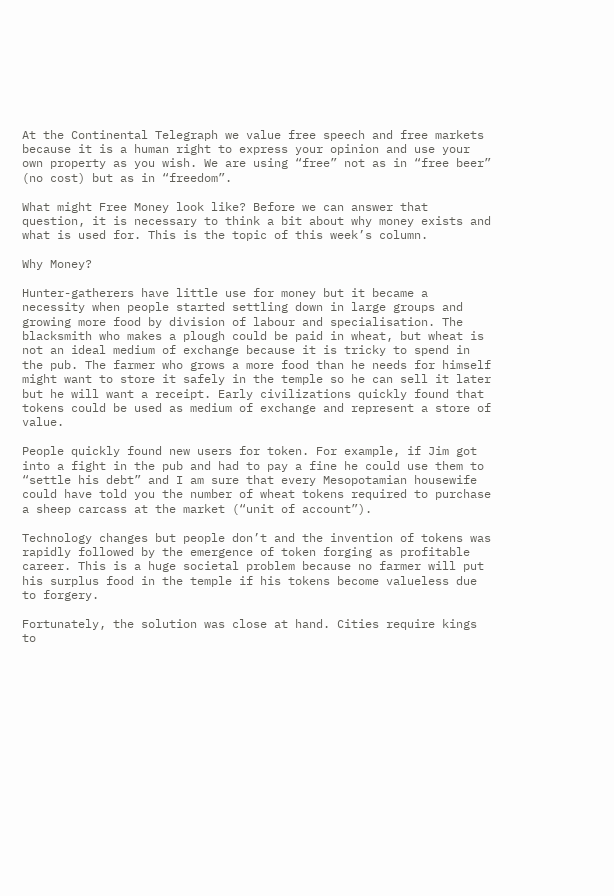At the Continental Telegraph we value free speech and free markets because it is a human right to express your opinion and use your own property as you wish. We are using “free” not as in “free beer” (no cost) but as in “freedom”.

What might Free Money look like? Before we can answer that question, it is necessary to think a bit about why money exists and what is used for. This is the topic of this week’s column.

Why Money?

Hunter-gatherers have little use for money but it became a necessity when people started settling down in large groups and growing more food by division of labour and specialisation. The blacksmith who makes a plough could be paid in wheat, but wheat is not an ideal medium of exchange because it is tricky to spend in the pub. The farmer who grows a more food than he needs for himself might want to store it safely in the temple so he can sell it later but he will want a receipt. Early civilizations quickly found that tokens could be used as medium of exchange and represent a store of value.

People quickly found new users for token. For example, if Jim got into a fight in the pub and had to pay a fine he could use them to “settle his debt” and I am sure that every Mesopotamian housewife could have told you the number of wheat tokens required to purchase a sheep carcass at the market (“unit of account”).

Technology changes but people don’t and the invention of tokens was rapidly followed by the emergence of token forging as profitable career. This is a huge societal problem because no farmer will put his surplus food in the temple if his tokens become valueless due to forgery.

Fortunately, the solution was close at hand. Cities require kings to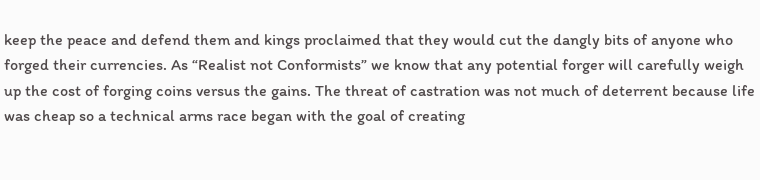keep the peace and defend them and kings proclaimed that they would cut the dangly bits of anyone who forged their currencies. As “Realist not Conformists” we know that any potential forger will carefully weigh up the cost of forging coins versus the gains. The threat of castration was not much of deterrent because life was cheap so a technical arms race began with the goal of creating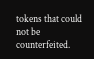tokens that could not be counterfeited.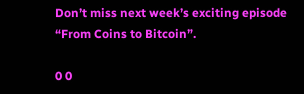Don’t miss next week’s exciting episode “From Coins to Bitcoin”.

0 0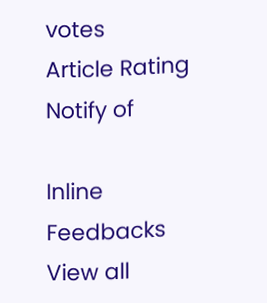votes
Article Rating
Notify of

Inline Feedbacks
View all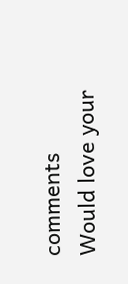comments
Would love your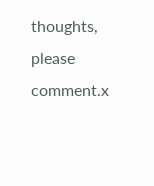thoughts, please comment.x